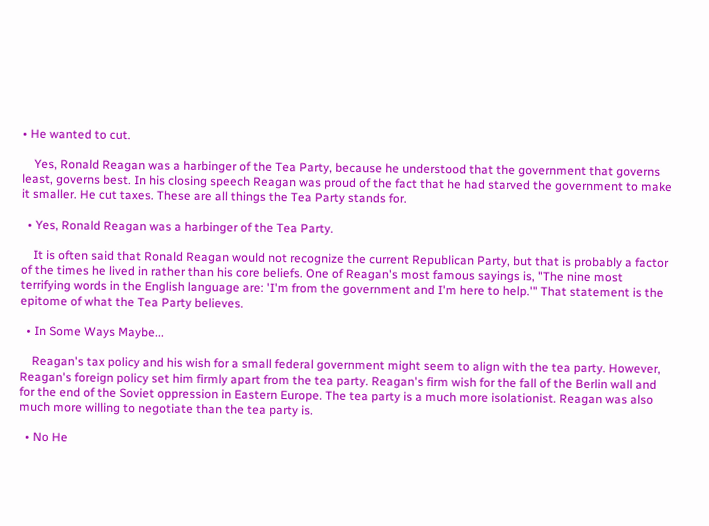• He wanted to cut.

    Yes, Ronald Reagan was a harbinger of the Tea Party, because he understood that the government that governs least, governs best. In his closing speech Reagan was proud of the fact that he had starved the government to make it smaller. He cut taxes. These are all things the Tea Party stands for.

  • Yes, Ronald Reagan was a harbinger of the Tea Party.

    It is often said that Ronald Reagan would not recognize the current Republican Party, but that is probably a factor of the times he lived in rather than his core beliefs. One of Reagan's most famous sayings is, "The nine most terrifying words in the English language are: 'I'm from the government and I'm here to help.'" That statement is the epitome of what the Tea Party believes.

  • In Some Ways Maybe...

    Reagan's tax policy and his wish for a small federal government might seem to align with the tea party. However, Reagan's foreign policy set him firmly apart from the tea party. Reagan's firm wish for the fall of the Berlin wall and for the end of the Soviet oppression in Eastern Europe. The tea party is a much more isolationist. Reagan was also much more willing to negotiate than the tea party is.

  • No He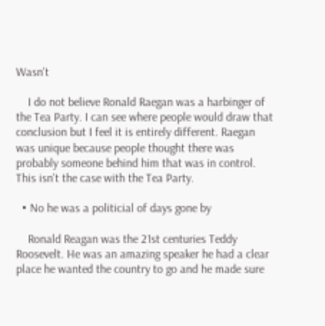Wasn't

    I do not believe Ronald Raegan was a harbinger of the Tea Party. I can see where people would draw that conclusion but I feel it is entirely different. Raegan was unique because people thought there was probably someone behind him that was in control. This isn't the case with the Tea Party.

  • No he was a politicial of days gone by

    Ronald Reagan was the 21st centuries Teddy Roosevelt. He was an amazing speaker he had a clear place he wanted the country to go and he made sure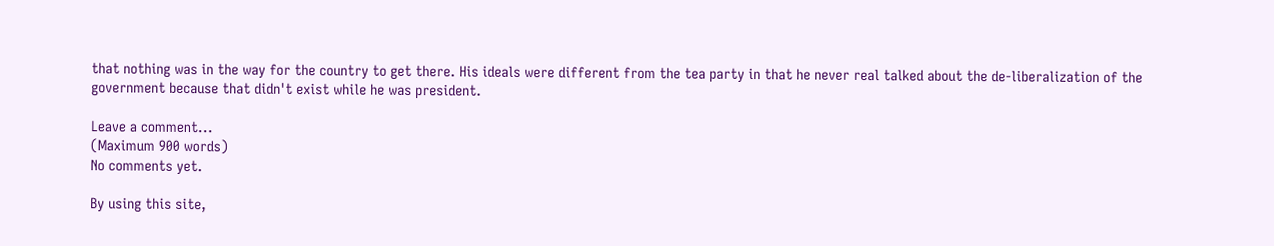that nothing was in the way for the country to get there. His ideals were different from the tea party in that he never real talked about the de-liberalization of the government because that didn't exist while he was president.

Leave a comment...
(Maximum 900 words)
No comments yet.

By using this site,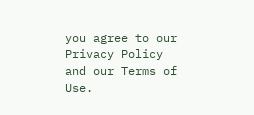you agree to our Privacy Policy and our Terms of Use.